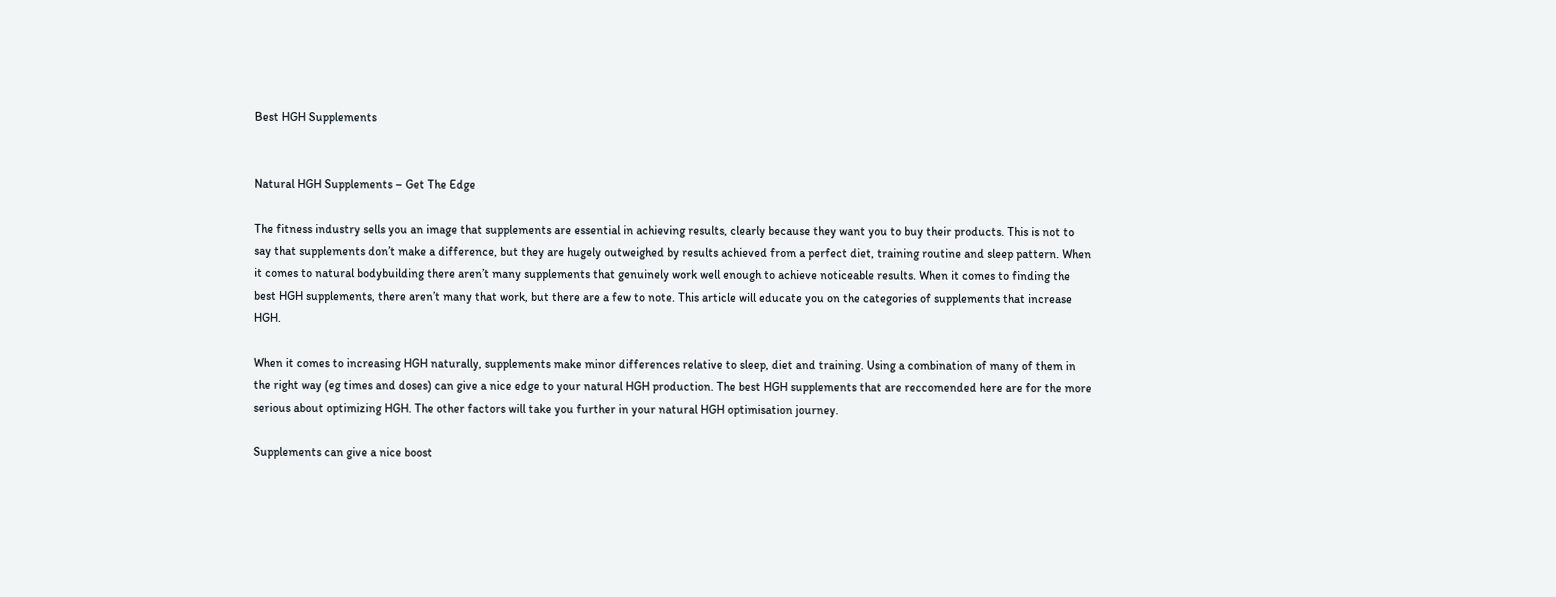Best HGH Supplements


Natural HGH Supplements – Get The Edge

The fitness industry sells you an image that supplements are essential in achieving results, clearly because they want you to buy their products. This is not to say that supplements don’t make a difference, but they are hugely outweighed by results achieved from a perfect diet, training routine and sleep pattern. When it comes to natural bodybuilding there aren’t many supplements that genuinely work well enough to achieve noticeable results. When it comes to finding the best HGH supplements, there aren’t many that work, but there are a few to note. This article will educate you on the categories of supplements that increase HGH.

When it comes to increasing HGH naturally, supplements make minor differences relative to sleep, diet and training. Using a combination of many of them in the right way (eg times and doses) can give a nice edge to your natural HGH production. The best HGH supplements that are reccomended here are for the more serious about optimizing HGH. The other factors will take you further in your natural HGH optimisation journey.

Supplements can give a nice boost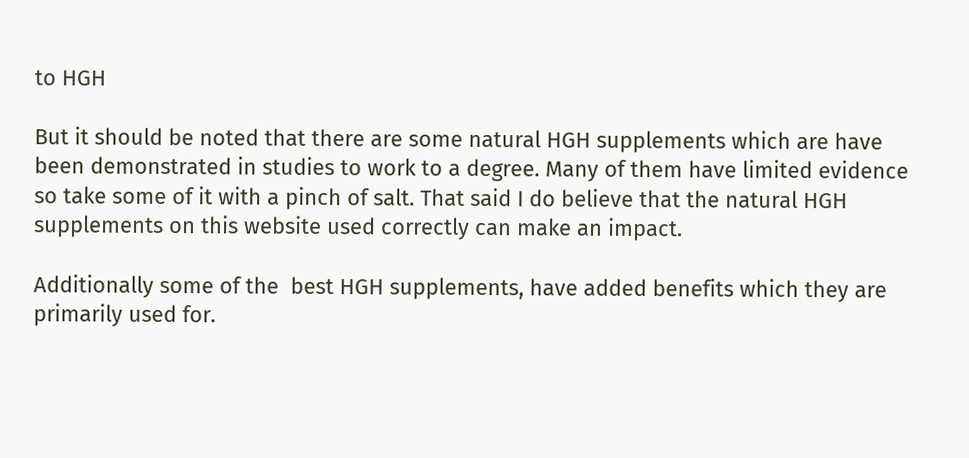to HGH

But it should be noted that there are some natural HGH supplements which are have been demonstrated in studies to work to a degree. Many of them have limited evidence so take some of it with a pinch of salt. That said I do believe that the natural HGH supplements on this website used correctly can make an impact.

Additionally some of the  best HGH supplements, have added benefits which they are primarily used for.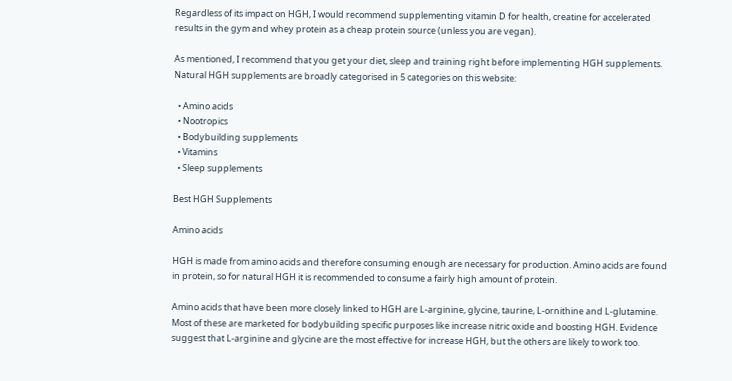Regardless of its impact on HGH, I would recommend supplementing vitamin D for health, creatine for accelerated results in the gym and whey protein as a cheap protein source (unless you are vegan).

As mentioned, I recommend that you get your diet, sleep and training right before implementing HGH supplements. Natural HGH supplements are broadly categorised in 5 categories on this website:

  • Amino acids
  • Nootropics
  • Bodybuilding supplements
  • Vitamins
  • Sleep supplements

Best HGH Supplements

Amino acids

HGH is made from amino acids and therefore consuming enough are necessary for production. Amino acids are found in protein, so for natural HGH it is recommended to consume a fairly high amount of protein.

Amino acids that have been more closely linked to HGH are L-arginine, glycine, taurine, L-ornithine and L-glutamine. Most of these are marketed for bodybuilding specific purposes like increase nitric oxide and boosting HGH. Evidence suggest that L-arginine and glycine are the most effective for increase HGH, but the others are likely to work too.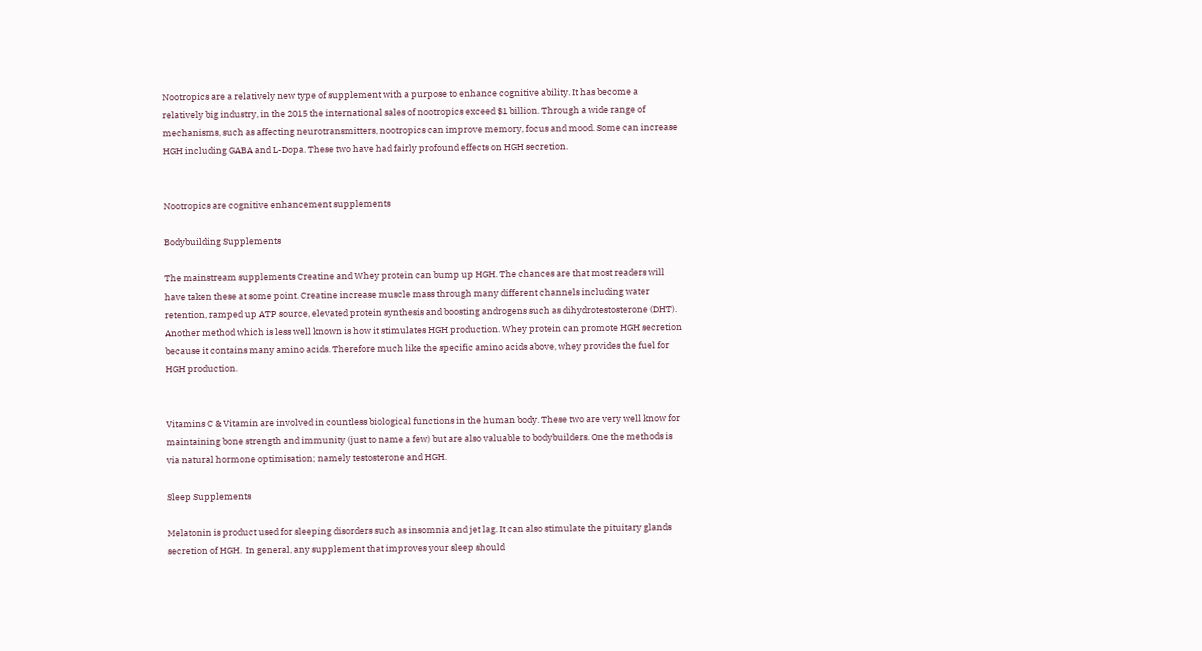Nootropics are a relatively new type of supplement with a purpose to enhance cognitive ability. It has become a relatively big industry, in the 2015 the international sales of nootropics exceed $1 billion. Through a wide range of mechanisms, such as affecting neurotransmitters, nootropics can improve memory, focus and mood. Some can increase HGH including GABA and L-Dopa. These two have had fairly profound effects on HGH secretion.


Nootropics are cognitive enhancement supplements

Bodybuilding Supplements

The mainstream supplements Creatine and Whey protein can bump up HGH. The chances are that most readers will have taken these at some point. Creatine increase muscle mass through many different channels including water retention, ramped up ATP source, elevated protein synthesis and boosting androgens such as dihydrotestosterone (DHT). Another method which is less well known is how it stimulates HGH production. Whey protein can promote HGH secretion because it contains many amino acids. Therefore much like the specific amino acids above, whey provides the fuel for HGH production.


Vitamins C & Vitamin are involved in countless biological functions in the human body. These two are very well know for maintaining bone strength and immunity (just to name a few) but are also valuable to bodybuilders. One the methods is via natural hormone optimisation; namely testosterone and HGH.

Sleep Supplements

Melatonin is product used for sleeping disorders such as insomnia and jet lag. It can also stimulate the pituitary glands secretion of HGH.  In general, any supplement that improves your sleep should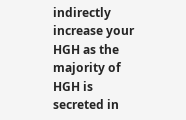indirectly increase your HGH as the majority of HGH is secreted in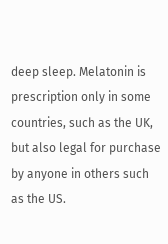deep sleep. Melatonin is prescription only in some countries, such as the UK, but also legal for purchase by anyone in others such as the US.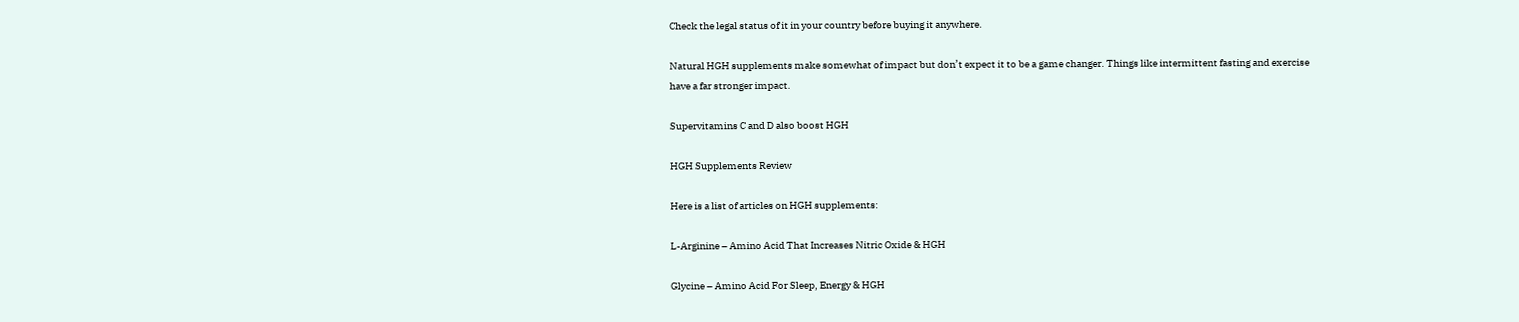Check the legal status of it in your country before buying it anywhere.

Natural HGH supplements make somewhat of impact but don’t expect it to be a game changer. Things like intermittent fasting and exercise have a far stronger impact.

Supervitamins C and D also boost HGH

HGH Supplements Review

Here is a list of articles on HGH supplements:

L-Arginine – Amino Acid That Increases Nitric Oxide & HGH

Glycine – Amino Acid For Sleep, Energy & HGH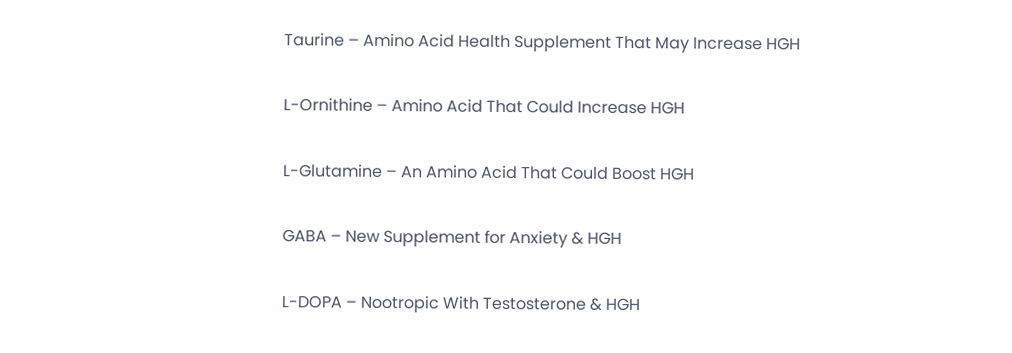Taurine – Amino Acid Health Supplement That May Increase HGH

L-Ornithine – Amino Acid That Could Increase HGH

L-Glutamine – An Amino Acid That Could Boost HGH

GABA – New Supplement for Anxiety & HGH

L-DOPA – Nootropic With Testosterone & HGH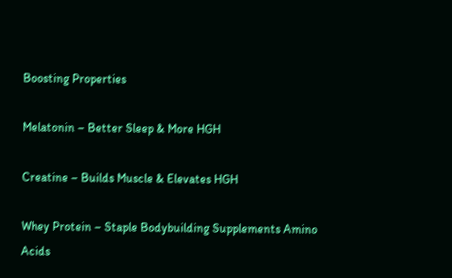Boosting Properties

Melatonin – Better Sleep & More HGH

Creatine – Builds Muscle & Elevates HGH

Whey Protein – Staple Bodybuilding Supplements Amino Acids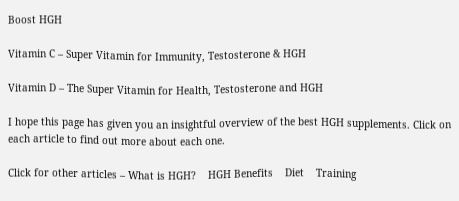Boost HGH

Vitamin C – Super Vitamin for Immunity, Testosterone & HGH

Vitamin D – The Super Vitamin for Health, Testosterone and HGH

I hope this page has given you an insightful overview of the best HGH supplements. Click on each article to find out more about each one.

Click for other articles – What is HGH?    HGH Benefits    Diet    Training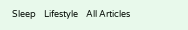Sleep    Lifestyle    All Articles